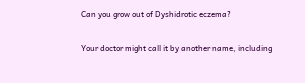Can you grow out of Dyshidrotic eczema?

Your doctor might call it by another name, including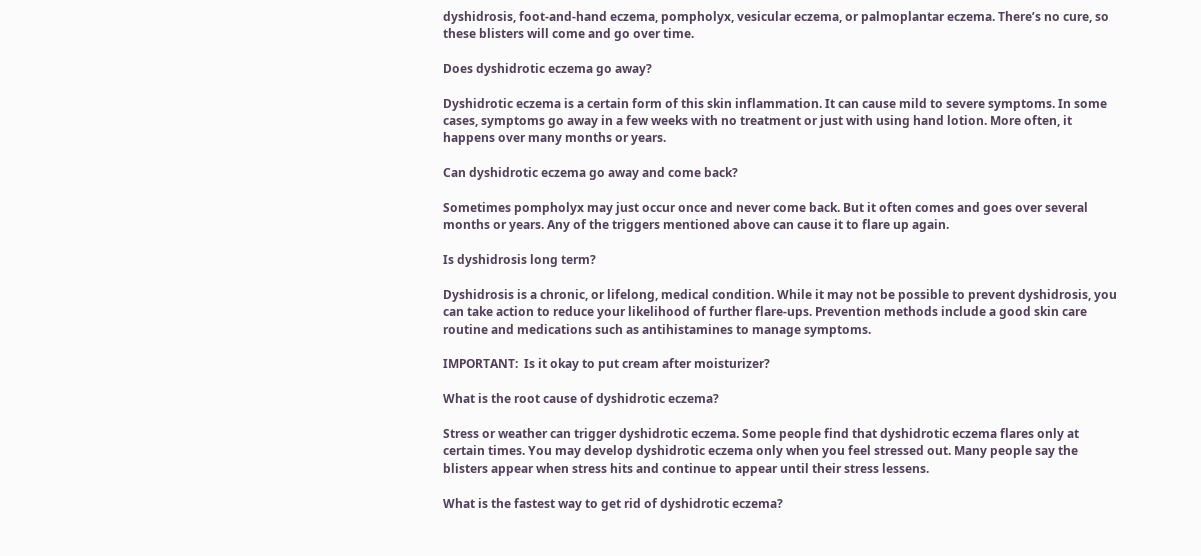dyshidrosis, foot-and-hand eczema, pompholyx, vesicular eczema, or palmoplantar eczema. There’s no cure, so these blisters will come and go over time.

Does dyshidrotic eczema go away?

Dyshidrotic eczema is a certain form of this skin inflammation. It can cause mild to severe symptoms. In some cases, symptoms go away in a few weeks with no treatment or just with using hand lotion. More often, it happens over many months or years.

Can dyshidrotic eczema go away and come back?

Sometimes pompholyx may just occur once and never come back. But it often comes and goes over several months or years. Any of the triggers mentioned above can cause it to flare up again.

Is dyshidrosis long term?

Dyshidrosis is a chronic, or lifelong, medical condition. While it may not be possible to prevent dyshidrosis, you can take action to reduce your likelihood of further flare-ups. Prevention methods include a good skin care routine and medications such as antihistamines to manage symptoms.

IMPORTANT:  Is it okay to put cream after moisturizer?

What is the root cause of dyshidrotic eczema?

Stress or weather can trigger dyshidrotic eczema. Some people find that dyshidrotic eczema flares only at certain times. You may develop dyshidrotic eczema only when you feel stressed out. Many people say the blisters appear when stress hits and continue to appear until their stress lessens.

What is the fastest way to get rid of dyshidrotic eczema?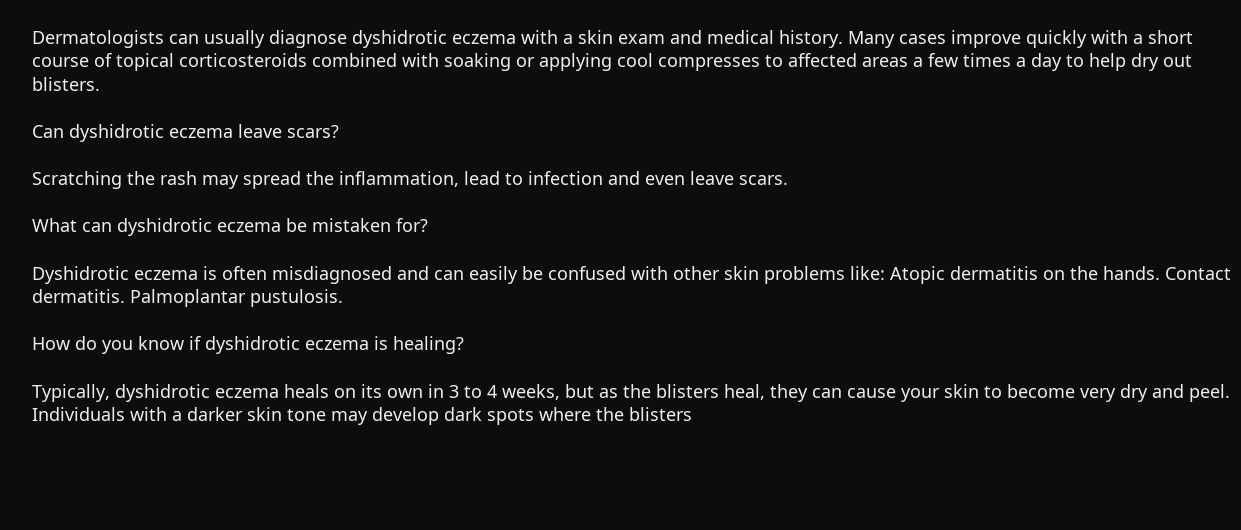Dermatologists can usually diagnose dyshidrotic eczema with a skin exam and medical history. Many cases improve quickly with a short course of topical corticosteroids combined with soaking or applying cool compresses to affected areas a few times a day to help dry out blisters.

Can dyshidrotic eczema leave scars?

Scratching the rash may spread the inflammation, lead to infection and even leave scars.

What can dyshidrotic eczema be mistaken for?

Dyshidrotic eczema is often misdiagnosed and can easily be confused with other skin problems like: Atopic dermatitis on the hands. Contact dermatitis. Palmoplantar pustulosis.

How do you know if dyshidrotic eczema is healing?

Typically, dyshidrotic eczema heals on its own in 3 to 4 weeks, but as the blisters heal, they can cause your skin to become very dry and peel. Individuals with a darker skin tone may develop dark spots where the blisters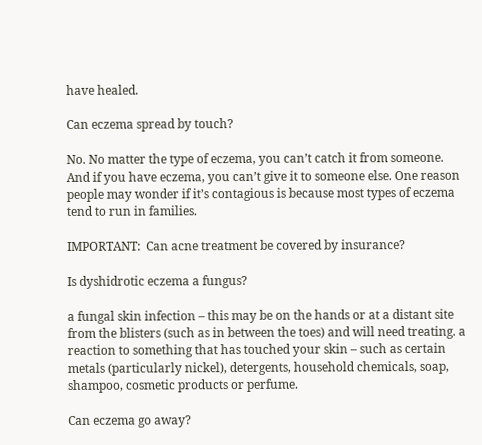have healed.

Can eczema spread by touch?

No. No matter the type of eczema, you can’t catch it from someone. And if you have eczema, you can’t give it to someone else. One reason people may wonder if it’s contagious is because most types of eczema tend to run in families.

IMPORTANT:  Can acne treatment be covered by insurance?

Is dyshidrotic eczema a fungus?

a fungal skin infection – this may be on the hands or at a distant site from the blisters (such as in between the toes) and will need treating. a reaction to something that has touched your skin – such as certain metals (particularly nickel), detergents, household chemicals, soap, shampoo, cosmetic products or perfume.

Can eczema go away?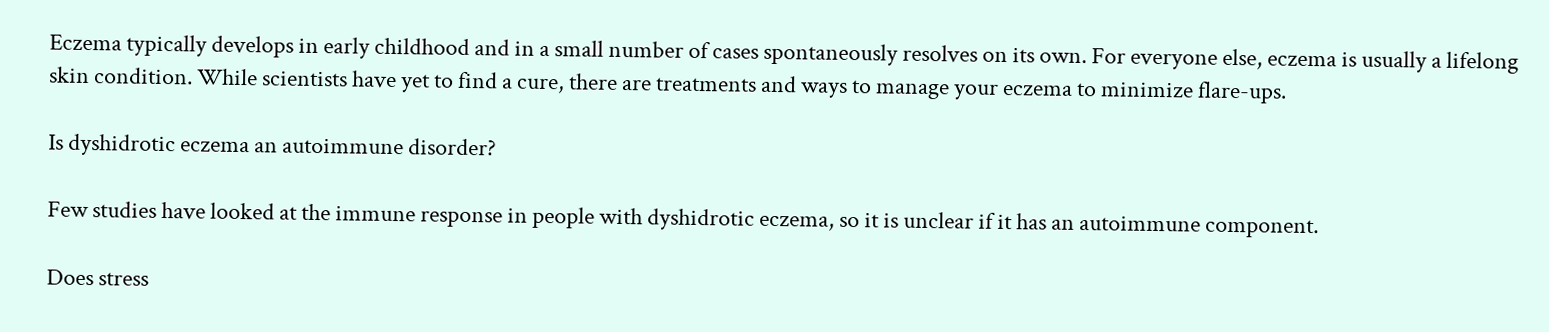Eczema typically develops in early childhood and in a small number of cases spontaneously resolves on its own. For everyone else, eczema is usually a lifelong skin condition. While scientists have yet to find a cure, there are treatments and ways to manage your eczema to minimize flare-ups.

Is dyshidrotic eczema an autoimmune disorder?

Few studies have looked at the immune response in people with dyshidrotic eczema, so it is unclear if it has an autoimmune component.

Does stress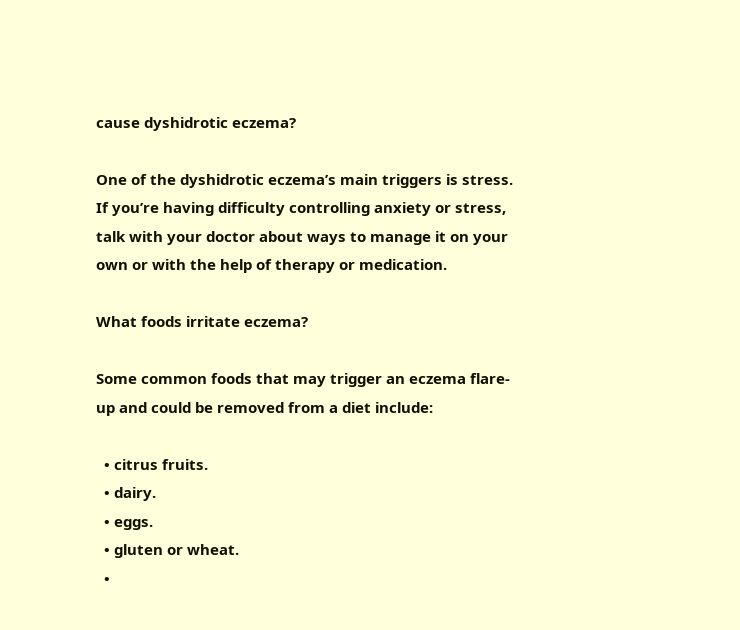cause dyshidrotic eczema?

One of the dyshidrotic eczema’s main triggers is stress. If you’re having difficulty controlling anxiety or stress, talk with your doctor about ways to manage it on your own or with the help of therapy or medication.

What foods irritate eczema?

Some common foods that may trigger an eczema flare-up and could be removed from a diet include:

  • citrus fruits.
  • dairy.
  • eggs.
  • gluten or wheat.
  •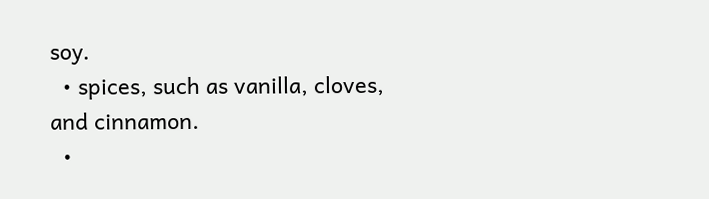soy.
  • spices, such as vanilla, cloves, and cinnamon.
  •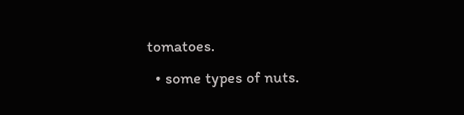tomatoes.
  • some types of nuts.